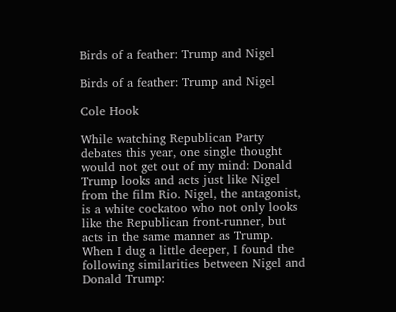Birds of a feather: Trump and Nigel

Birds of a feather: Trump and Nigel

Cole Hook

While watching Republican Party debates this year, one single thought would not get out of my mind: Donald Trump looks and acts just like Nigel from the film Rio. Nigel, the antagonist, is a white cockatoo who not only looks like the Republican front-runner, but acts in the same manner as Trump. When I dug a little deeper, I found the following similarities between Nigel and Donald Trump: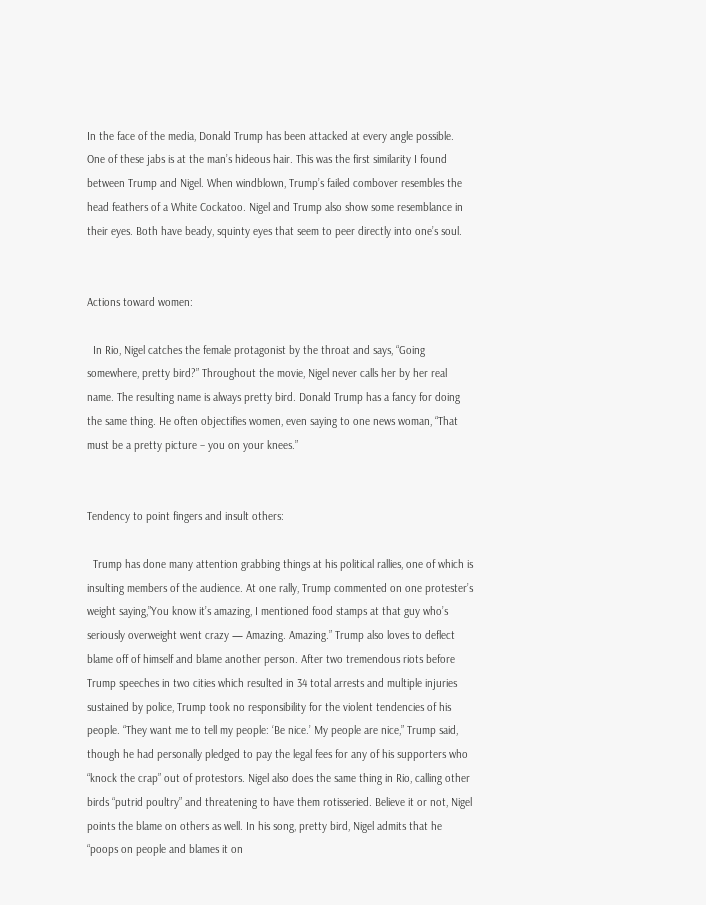In the face of the media, Donald Trump has been attacked at every angle possible. One of these jabs is at the man’s hideous hair. This was the first similarity I found between Trump and Nigel. When windblown, Trump’s failed combover resembles the head feathers of a White Cockatoo. Nigel and Trump also show some resemblance in their eyes. Both have beady, squinty eyes that seem to peer directly into one’s soul.


Actions toward women:

  In Rio, Nigel catches the female protagonist by the throat and says, “Going somewhere, pretty bird?” Throughout the movie, Nigel never calls her by her real name. The resulting name is always pretty bird. Donald Trump has a fancy for doing the same thing. He often objectifies women, even saying to one news woman, “That must be a pretty picture – you on your knees.”


Tendency to point fingers and insult others:

  Trump has done many attention grabbing things at his political rallies, one of which is insulting members of the audience. At one rally, Trump commented on one protester’s weight saying,”You know it’s amazing, I mentioned food stamps at that guy who’s seriously overweight went crazy — Amazing. Amazing.” Trump also loves to deflect blame off of himself and blame another person. After two tremendous riots before Trump speeches in two cities which resulted in 34 total arrests and multiple injuries sustained by police, Trump took no responsibility for the violent tendencies of his people. “They want me to tell my people: ‘Be nice.’ My people are nice,” Trump said, though he had personally pledged to pay the legal fees for any of his supporters who “knock the crap” out of protestors. Nigel also does the same thing in Rio, calling other birds “putrid poultry” and threatening to have them rotisseried. Believe it or not, Nigel points the blame on others as well. In his song, pretty bird, Nigel admits that he “poops on people and blames it on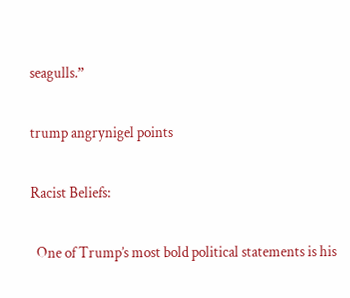seagulls.”

trump angrynigel points

Racist Beliefs:

  One of Trump’s most bold political statements is his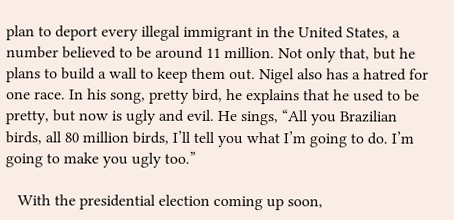plan to deport every illegal immigrant in the United States, a number believed to be around 11 million. Not only that, but he plans to build a wall to keep them out. Nigel also has a hatred for one race. In his song, pretty bird, he explains that he used to be pretty, but now is ugly and evil. He sings, “All you Brazilian birds, all 80 million birds, I’ll tell you what I’m going to do. I’m going to make you ugly too.”

   With the presidential election coming up soon,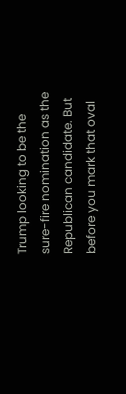Trump looking to be the sure-fire nomination as the Republican candidate. But before you mark that oval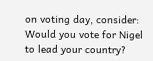on voting day, consider: Would you vote for Nigel to lead your country?